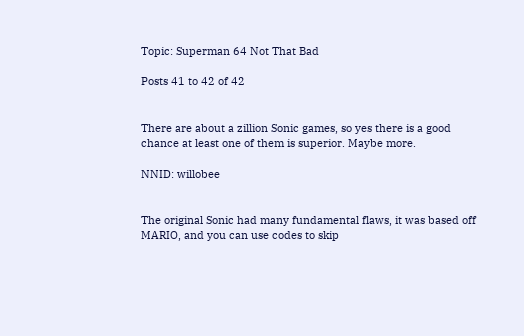Topic: Superman 64 Not That Bad

Posts 41 to 42 of 42


There are about a zillion Sonic games, so yes there is a good chance at least one of them is superior. Maybe more.

NNID: willobee


The original Sonic had many fundamental flaws, it was based off MARIO, and you can use codes to skip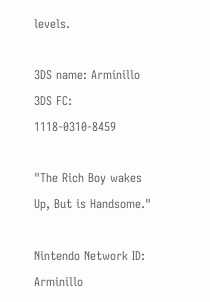levels.

3DS name: Arminillo
3DS FC: 1118-0310-8459

"The Rich Boy wakes Up, But is Handsome."

Nintendo Network ID: Arminillo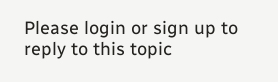Please login or sign up to reply to this topic